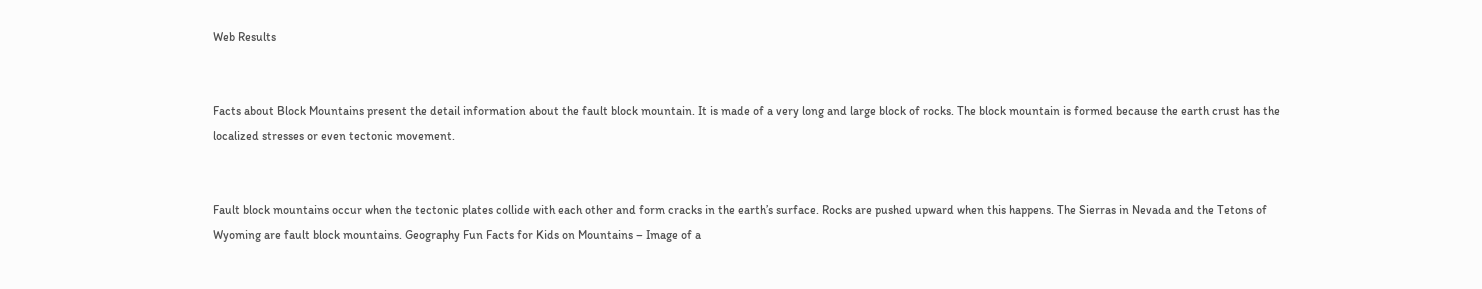Web Results


Facts about Block Mountains present the detail information about the fault block mountain. It is made of a very long and large block of rocks. The block mountain is formed because the earth crust has the localized stresses or even tectonic movement.


Fault block mountains occur when the tectonic plates collide with each other and form cracks in the earth’s surface. Rocks are pushed upward when this happens. The Sierras in Nevada and the Tetons of Wyoming are fault block mountains. Geography Fun Facts for Kids on Mountains – Image of a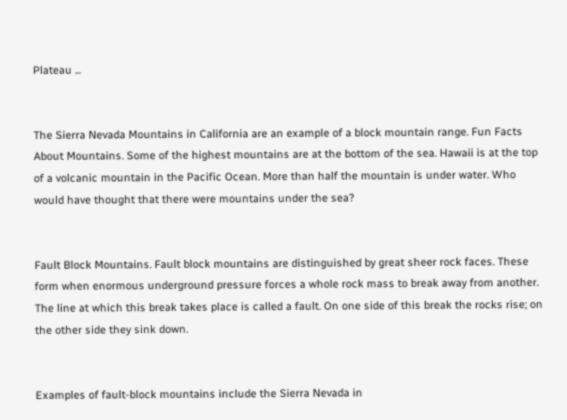Plateau ...


The Sierra Nevada Mountains in California are an example of a block mountain range. Fun Facts About Mountains. Some of the highest mountains are at the bottom of the sea. Hawaii is at the top of a volcanic mountain in the Pacific Ocean. More than half the mountain is under water. Who would have thought that there were mountains under the sea?


Fault Block Mountains. Fault block mountains are distinguished by great sheer rock faces. These form when enormous underground pressure forces a whole rock mass to break away from another. The line at which this break takes place is called a fault. On one side of this break the rocks rise; on the other side they sink down.


Examples of fault-block mountains include the Sierra Nevada in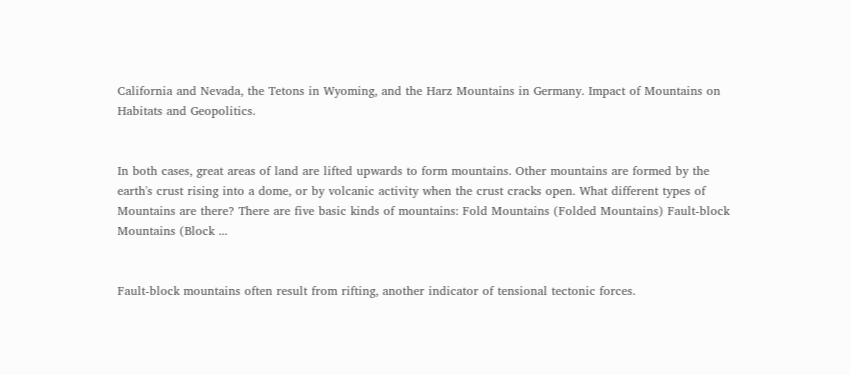California and Nevada, the Tetons in Wyoming, and the Harz Mountains in Germany. Impact of Mountains on Habitats and Geopolitics.


In both cases, great areas of land are lifted upwards to form mountains. Other mountains are formed by the earth's crust rising into a dome, or by volcanic activity when the crust cracks open. What different types of Mountains are there? There are five basic kinds of mountains: Fold Mountains (Folded Mountains) Fault-block Mountains (Block ...


Fault-block mountains often result from rifting, another indicator of tensional tectonic forces.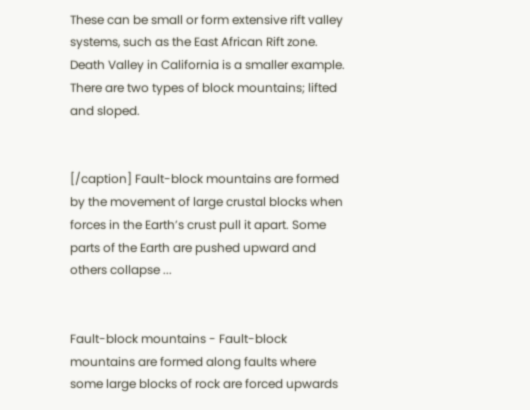These can be small or form extensive rift valley systems, such as the East African Rift zone. Death Valley in California is a smaller example. There are two types of block mountains; lifted and sloped.


[/caption] Fault-block mountains are formed by the movement of large crustal blocks when forces in the Earth’s crust pull it apart. Some parts of the Earth are pushed upward and others collapse ...


Fault-block mountains - Fault-block mountains are formed along faults where some large blocks of rock are forced upwards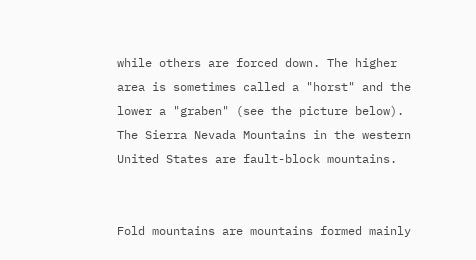while others are forced down. The higher area is sometimes called a "horst" and the lower a "graben" (see the picture below). The Sierra Nevada Mountains in the western United States are fault-block mountains.


Fold mountains are mountains formed mainly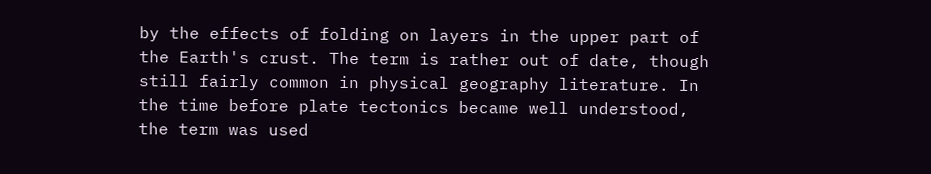by the effects of folding on layers in the upper part of the Earth's crust. The term is rather out of date, though still fairly common in physical geography literature. In the time before plate tectonics became well understood, the term was used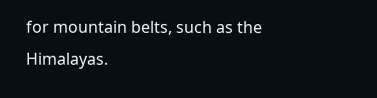for mountain belts, such as the Himalayas.